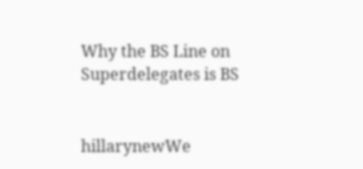Why the BS Line on Superdelegates is BS


hillarynewWe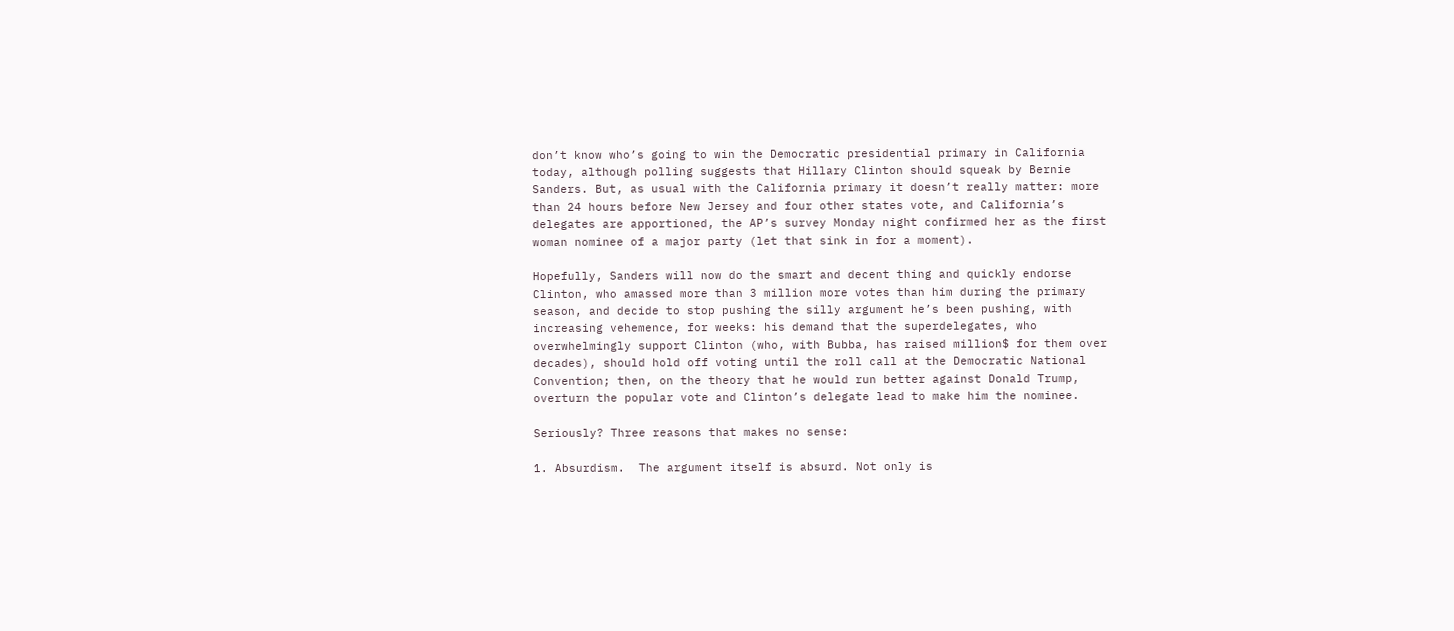don’t know who’s going to win the Democratic presidential primary in California today, although polling suggests that Hillary Clinton should squeak by Bernie Sanders. But, as usual with the California primary it doesn’t really matter: more than 24 hours before New Jersey and four other states vote, and California’s delegates are apportioned, the AP’s survey Monday night confirmed her as the first woman nominee of a major party (let that sink in for a moment).

Hopefully, Sanders will now do the smart and decent thing and quickly endorse Clinton, who amassed more than 3 million more votes than him during the primary season, and decide to stop pushing the silly argument he’s been pushing, with increasing vehemence, for weeks: his demand that the superdelegates, who overwhelmingly support Clinton (who, with Bubba, has raised million$ for them over decades), should hold off voting until the roll call at the Democratic National Convention; then, on the theory that he would run better against Donald Trump, overturn the popular vote and Clinton’s delegate lead to make him the nominee.

Seriously? Three reasons that makes no sense:

1. Absurdism.  The argument itself is absurd. Not only is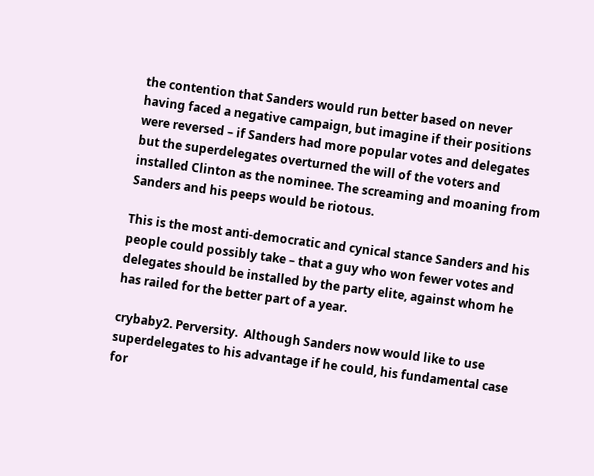the contention that Sanders would run better based on never having faced a negative campaign, but imagine if their positions were reversed – if Sanders had more popular votes and delegates but the superdelegates overturned the will of the voters and installed Clinton as the nominee. The screaming and moaning from Sanders and his peeps would be riotous.

This is the most anti-democratic and cynical stance Sanders and his people could possibly take – that a guy who won fewer votes and delegates should be installed by the party elite, against whom he has railed for the better part of a year.

crybaby2. Perversity.  Although Sanders now would like to use superdelegates to his advantage if he could, his fundamental case for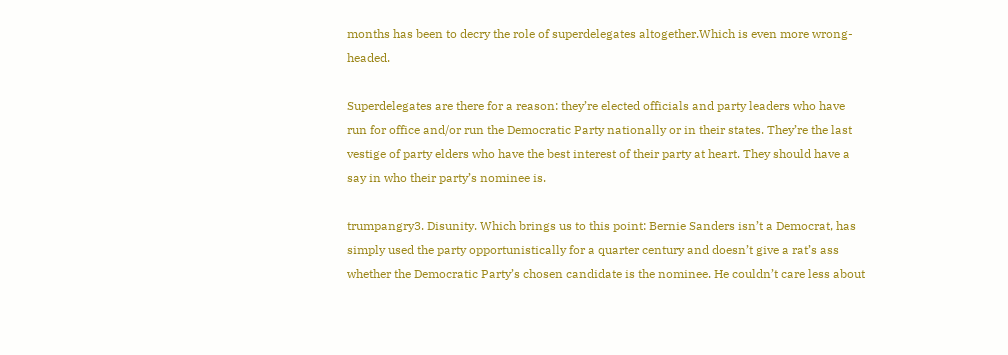months has been to decry the role of superdelegates altogether.Which is even more wrong-headed.

Superdelegates are there for a reason: they’re elected officials and party leaders who have run for office and/or run the Democratic Party nationally or in their states. They’re the last vestige of party elders who have the best interest of their party at heart. They should have a say in who their party’s nominee is.

trumpangry3. Disunity. Which brings us to this point: Bernie Sanders isn’t a Democrat, has simply used the party opportunistically for a quarter century and doesn’t give a rat’s ass whether the Democratic Party’s chosen candidate is the nominee. He couldn’t care less about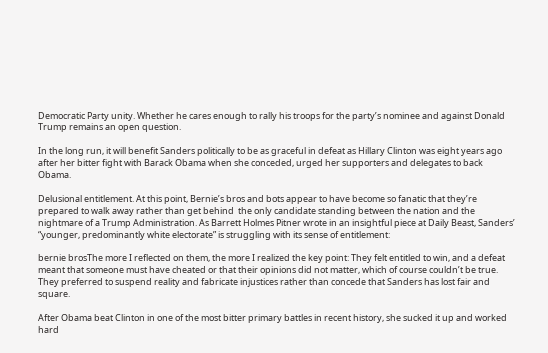Democratic Party unity. Whether he cares enough to rally his troops for the party’s nominee and against Donald Trump remains an open question.

In the long run, it will benefit Sanders politically to be as graceful in defeat as Hillary Clinton was eight years ago after her bitter fight with Barack Obama when she conceded, urged her supporters and delegates to back Obama.

Delusional entitlement. At this point, Bernie’s bros and bots appear to have become so fanatic that they’re prepared to walk away rather than get behind  the only candidate standing between the nation and the nightmare of a Trump Administration. As Barrett Holmes Pitner wrote in an insightful piece at Daily Beast, Sanders’ “younger, predominantly white electorate” is struggling with its sense of entitlement:

bernie brosThe more I reflected on them, the more I realized the key point: They felt entitled to win, and a defeat meant that someone must have cheated or that their opinions did not matter, which of course couldn’t be true. They preferred to suspend reality and fabricate injustices rather than concede that Sanders has lost fair and square.

After Obama beat Clinton in one of the most bitter primary battles in recent history, she sucked it up and worked hard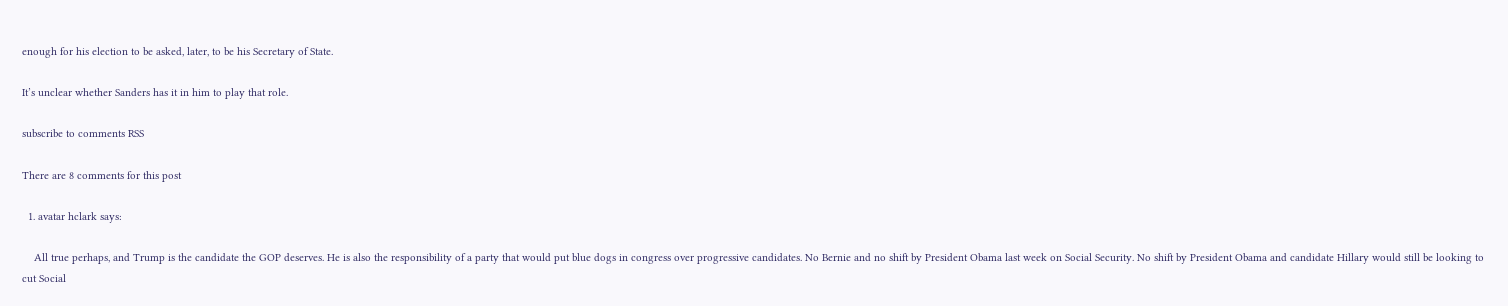enough for his election to be asked, later, to be his Secretary of State.

It’s unclear whether Sanders has it in him to play that role.

subscribe to comments RSS

There are 8 comments for this post

  1. avatar hclark says:

    All true perhaps, and Trump is the candidate the GOP deserves. He is also the responsibility of a party that would put blue dogs in congress over progressive candidates. No Bernie and no shift by President Obama last week on Social Security. No shift by President Obama and candidate Hillary would still be looking to cut Social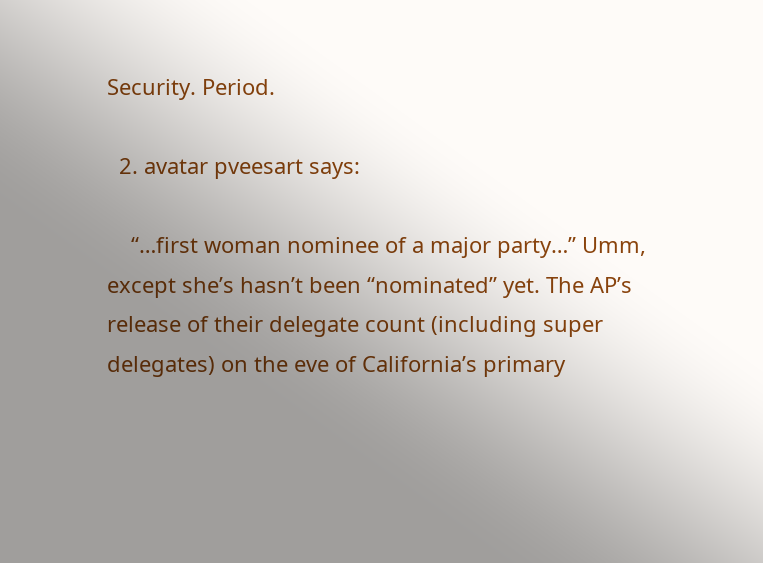Security. Period.

  2. avatar pveesart says:

    “…first woman nominee of a major party…” Umm, except she’s hasn’t been “nominated” yet. The AP’s release of their delegate count (including super delegates) on the eve of California’s primary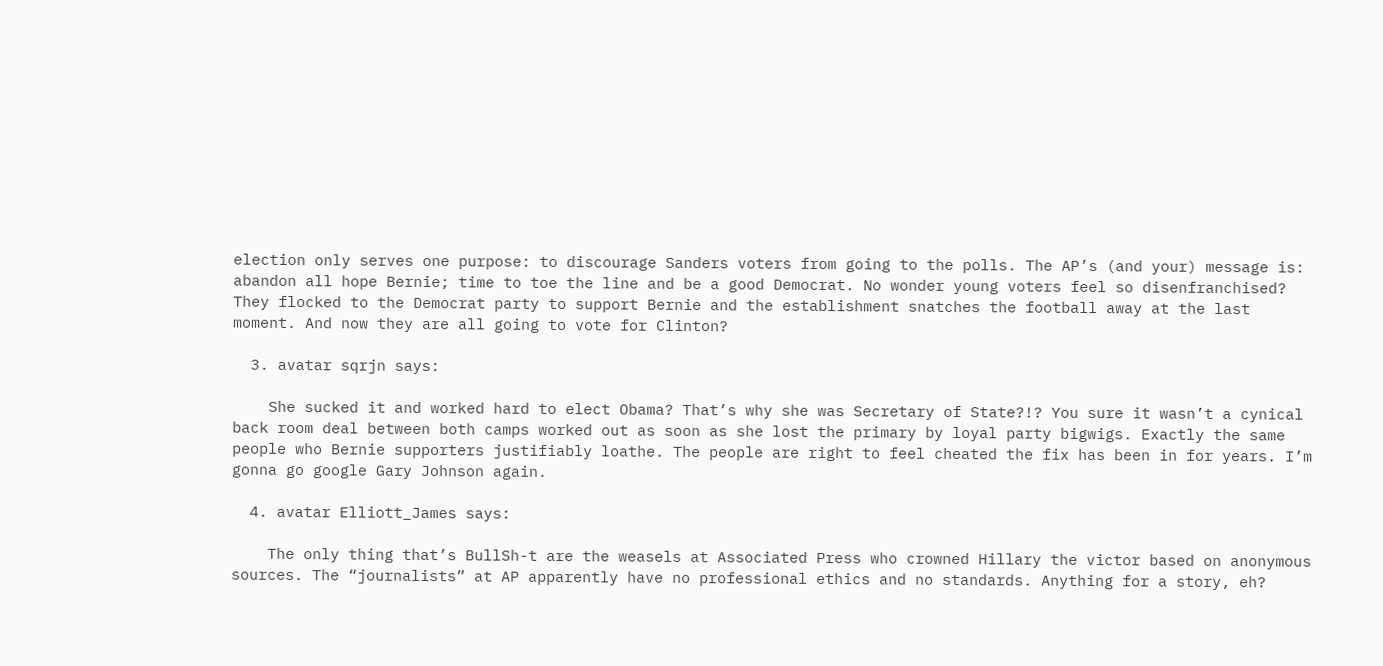election only serves one purpose: to discourage Sanders voters from going to the polls. The AP’s (and your) message is: abandon all hope Bernie; time to toe the line and be a good Democrat. No wonder young voters feel so disenfranchised? They flocked to the Democrat party to support Bernie and the establishment snatches the football away at the last moment. And now they are all going to vote for Clinton?

  3. avatar sqrjn says:

    She sucked it and worked hard to elect Obama? That’s why she was Secretary of State?!? You sure it wasn’t a cynical back room deal between both camps worked out as soon as she lost the primary by loyal party bigwigs. Exactly the same people who Bernie supporters justifiably loathe. The people are right to feel cheated the fix has been in for years. I’m gonna go google Gary Johnson again.

  4. avatar Elliott_James says:

    The only thing that’s BullSh-t are the weasels at Associated Press who crowned Hillary the victor based on anonymous sources. The “journalists” at AP apparently have no professional ethics and no standards. Anything for a story, eh?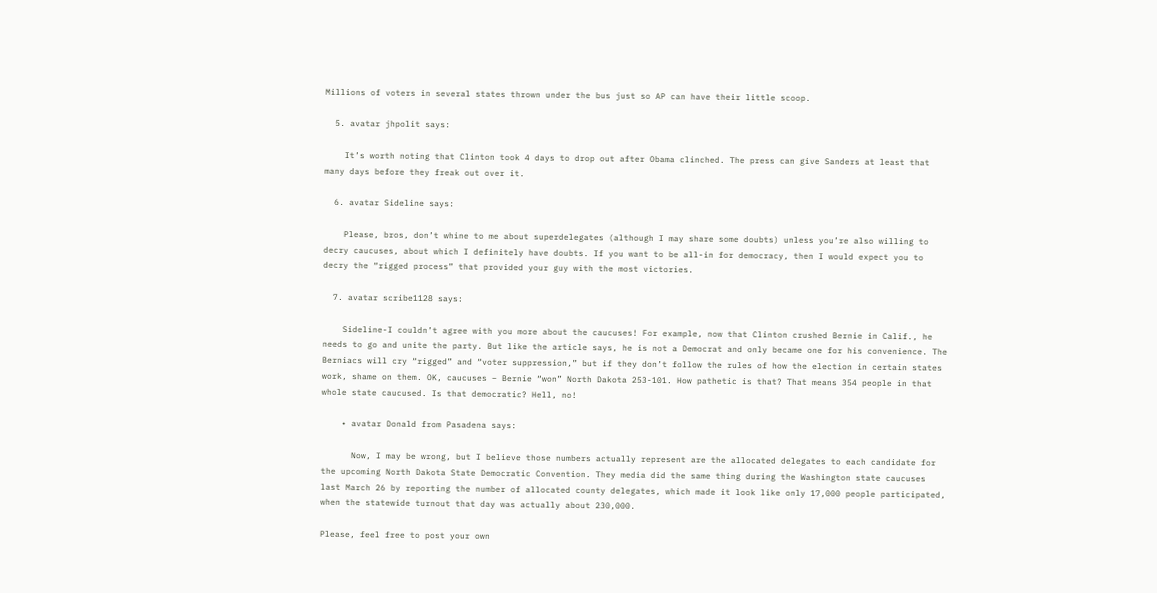Millions of voters in several states thrown under the bus just so AP can have their little scoop.

  5. avatar jhpolit says:

    It’s worth noting that Clinton took 4 days to drop out after Obama clinched. The press can give Sanders at least that many days before they freak out over it.

  6. avatar Sideline says:

    Please, bros, don’t whine to me about superdelegates (although I may share some doubts) unless you’re also willing to decry caucuses, about which I definitely have doubts. If you want to be all-in for democracy, then I would expect you to decry the “rigged process” that provided your guy with the most victories.

  7. avatar scribe1128 says:

    Sideline-I couldn’t agree with you more about the caucuses! For example, now that Clinton crushed Bernie in Calif., he needs to go and unite the party. But like the article says, he is not a Democrat and only became one for his convenience. The Berniacs will cry “rigged” and “voter suppression,” but if they don’t follow the rules of how the election in certain states work, shame on them. OK, caucuses – Bernie “won” North Dakota 253-101. How pathetic is that? That means 354 people in that whole state caucused. Is that democratic? Hell, no!

    • avatar Donald from Pasadena says:

      Now, I may be wrong, but I believe those numbers actually represent are the allocated delegates to each candidate for the upcoming North Dakota State Democratic Convention. They media did the same thing during the Washington state caucuses last March 26 by reporting the number of allocated county delegates, which made it look like only 17,000 people participated, when the statewide turnout that day was actually about 230,000.

Please, feel free to post your own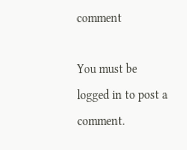comment

You must be logged in to post a comment.